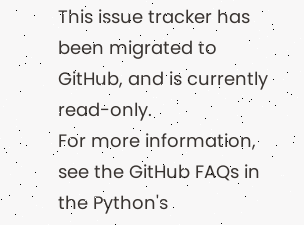This issue tracker has been migrated to GitHub, and is currently read-only.
For more information, see the GitHub FAQs in the Python's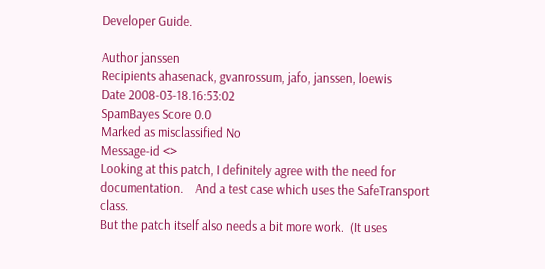Developer Guide.

Author janssen
Recipients ahasenack, gvanrossum, jafo, janssen, loewis
Date 2008-03-18.16:53:02
SpamBayes Score 0.0
Marked as misclassified No
Message-id <>
Looking at this patch, I definitely agree with the need for
documentation.    And a test case which uses the SafeTransport class.
But the patch itself also needs a bit more work.  (It uses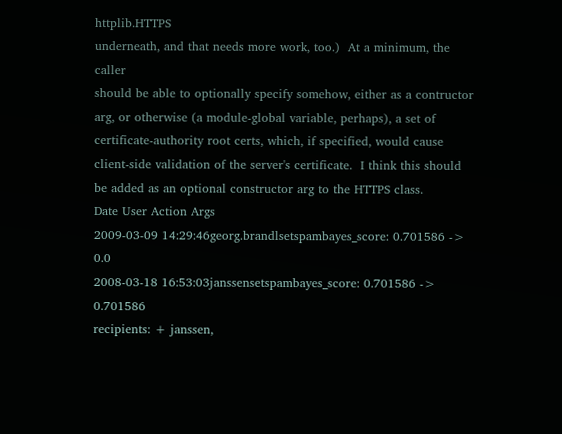httplib.HTTPS
underneath, and that needs more work, too.)  At a minimum, the caller
should be able to optionally specify somehow, either as a contructor
arg, or otherwise (a module-global variable, perhaps), a set of
certificate-authority root certs, which, if specified, would cause
client-side validation of the server's certificate.  I think this should
be added as an optional constructor arg to the HTTPS class.
Date User Action Args
2009-03-09 14:29:46georg.brandlsetspambayes_score: 0.701586 -> 0.0
2008-03-18 16:53:03janssensetspambayes_score: 0.701586 -> 0.701586
recipients: + janssen,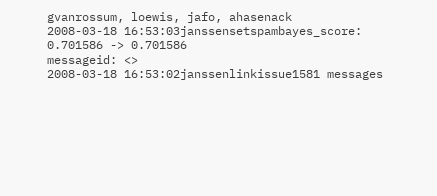gvanrossum, loewis, jafo, ahasenack
2008-03-18 16:53:03janssensetspambayes_score: 0.701586 -> 0.701586
messageid: <>
2008-03-18 16:53:02janssenlinkissue1581 messages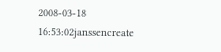2008-03-18 16:53:02janssencreate